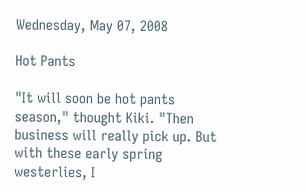Wednesday, May 07, 2008

Hot Pants

"It will soon be hot pants season," thought Kiki. "Then business will really pick up. But with these early spring westerlies, I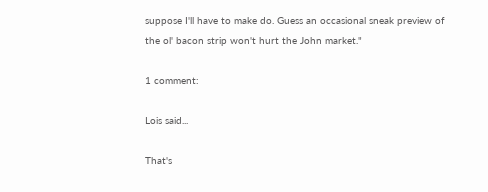suppose I'll have to make do. Guess an occasional sneak preview of the ol' bacon strip won't hurt the John market."

1 comment:

Lois said...

That's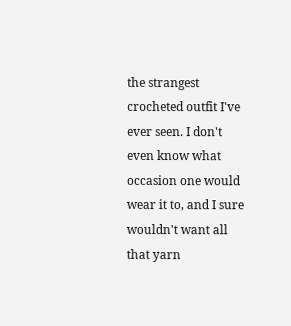the strangest crocheted outfit I've ever seen. I don't even know what occasion one would wear it to, and I sure wouldn't want all that yarn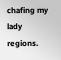chafing my lady regions.